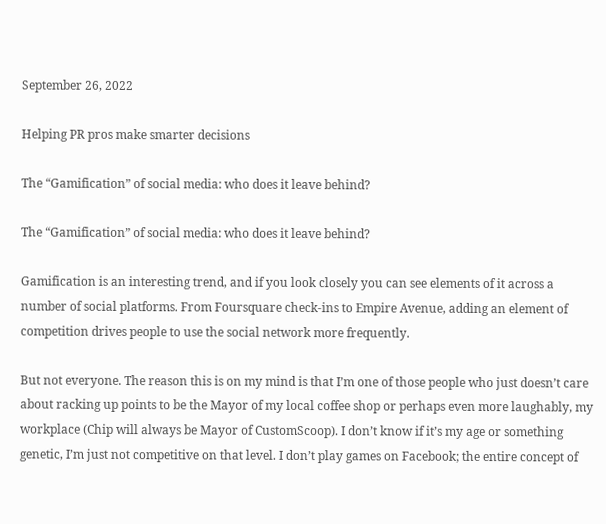September 26, 2022

Helping PR pros make smarter decisions

The “Gamification” of social media: who does it leave behind?

The “Gamification” of social media: who does it leave behind?

Gamification is an interesting trend, and if you look closely you can see elements of it across a number of social platforms. From Foursquare check-ins to Empire Avenue, adding an element of competition drives people to use the social network more frequently.

But not everyone. The reason this is on my mind is that I’m one of those people who just doesn’t care about racking up points to be the Mayor of my local coffee shop or perhaps even more laughably, my workplace (Chip will always be Mayor of CustomScoop). I don’t know if it’s my age or something genetic, I’m just not competitive on that level. I don’t play games on Facebook; the entire concept of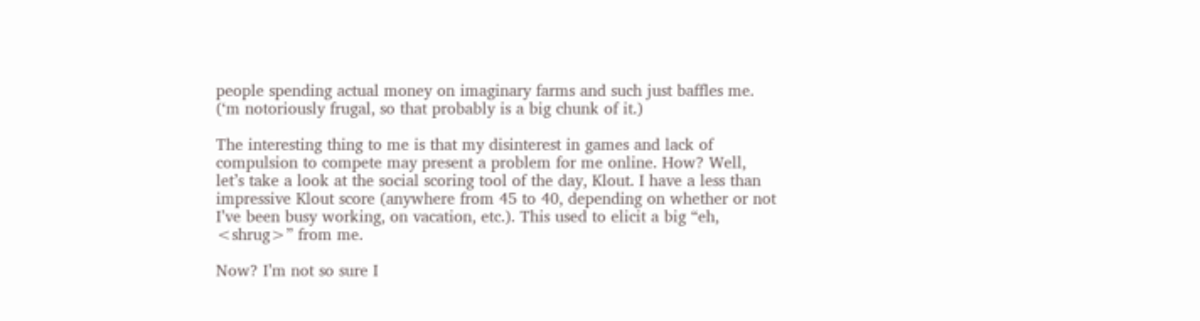people spending actual money on imaginary farms and such just baffles me. (‘m notoriously frugal, so that probably is a big chunk of it.)

The interesting thing to me is that my disinterest in games and lack of compulsion to compete may present a problem for me online. How? Well, let’s take a look at the social scoring tool of the day, Klout. I have a less than impressive Klout score (anywhere from 45 to 40, depending on whether or not I’ve been busy working, on vacation, etc.). This used to elicit a big “eh, <shrug>” from me.

Now? I’m not so sure I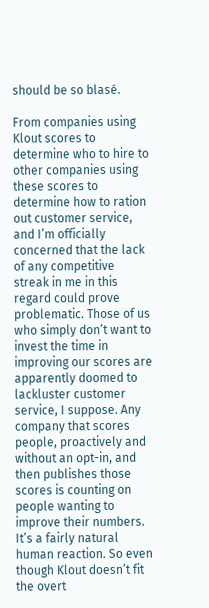should be so blasé.

From companies using Klout scores to determine who to hire to other companies using these scores to determine how to ration out customer service, and I’m officially concerned that the lack of any competitive streak in me in this regard could prove problematic. Those of us who simply don’t want to invest the time in improving our scores are apparently doomed to lackluster customer service, I suppose. Any company that scores people, proactively and without an opt-in, and then publishes those scores is counting on people wanting to improve their numbers. It’s a fairly natural human reaction. So even though Klout doesn’t fit the overt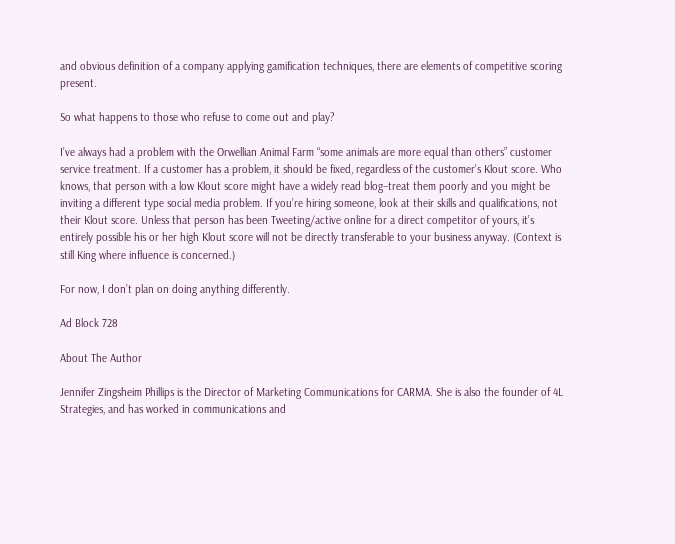and obvious definition of a company applying gamification techniques, there are elements of competitive scoring present.

So what happens to those who refuse to come out and play?

I’ve always had a problem with the Orwellian Animal Farm “some animals are more equal than others” customer service treatment. If a customer has a problem, it should be fixed, regardless of the customer’s Klout score. Who knows, that person with a low Klout score might have a widely read blog–treat them poorly and you might be inviting a different type social media problem. If you’re hiring someone, look at their skills and qualifications, not their Klout score. Unless that person has been Tweeting/active online for a direct competitor of yours, it’s entirely possible his or her high Klout score will not be directly transferable to your business anyway. (Context is still King where influence is concerned.)

For now, I don’t plan on doing anything differently.

Ad Block 728

About The Author

Jennifer Zingsheim Phillips is the Director of Marketing Communications for CARMA. She is also the founder of 4L Strategies, and has worked in communications and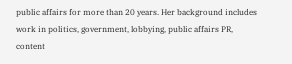public affairs for more than 20 years. Her background includes work in politics, government, lobbying, public affairs PR, content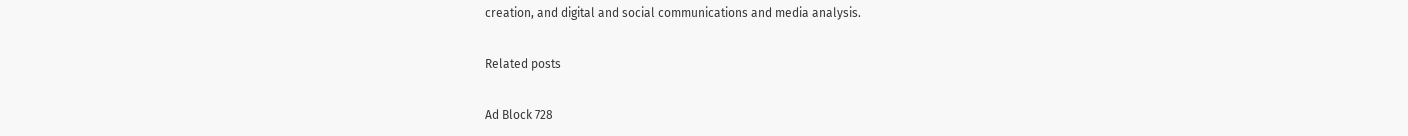creation, and digital and social communications and media analysis.

Related posts

Ad Block 728